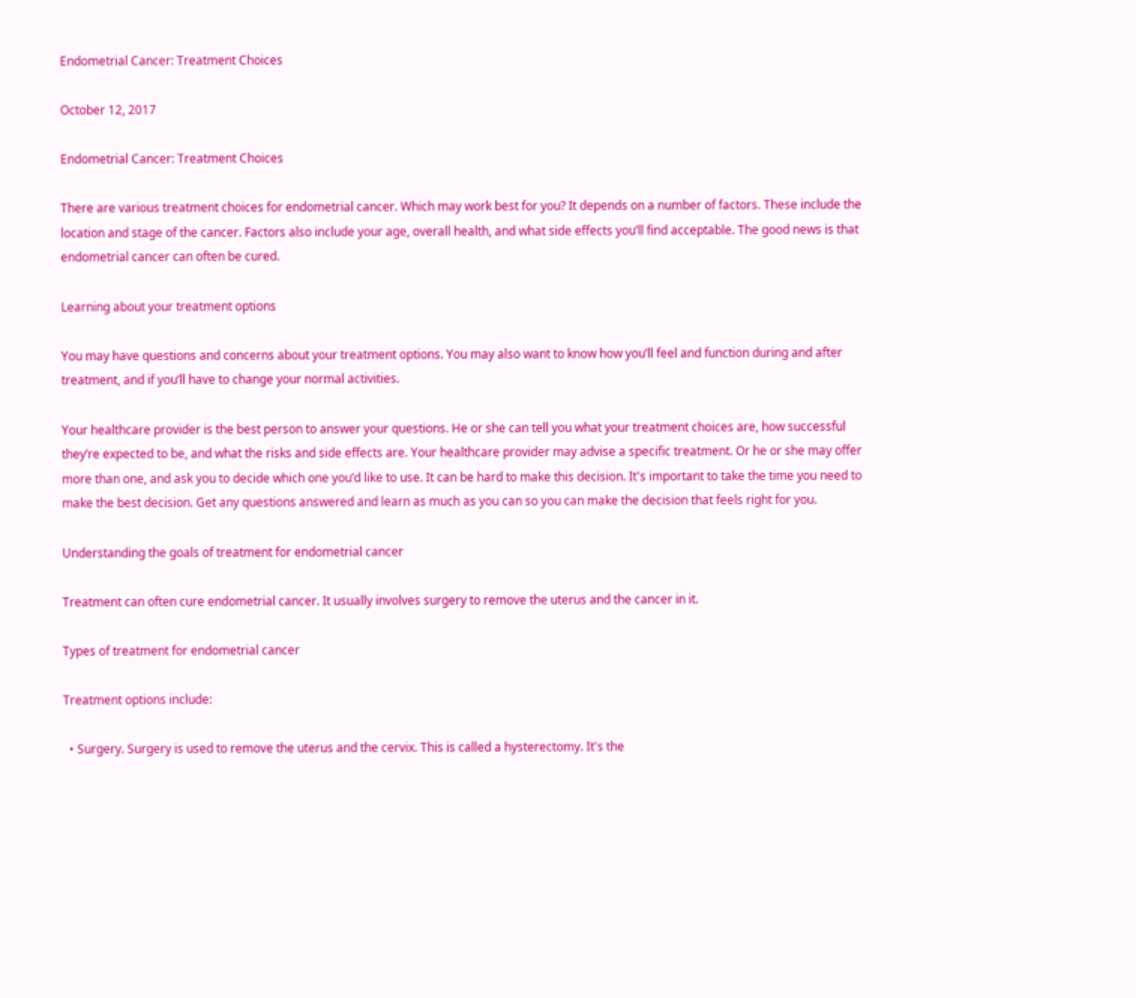Endometrial Cancer: Treatment Choices

October 12, 2017

Endometrial Cancer: Treatment Choices

There are various treatment choices for endometrial cancer. Which may work best for you? It depends on a number of factors. These include the location and stage of the cancer. Factors also include your age, overall health, and what side effects you’ll find acceptable. The good news is that endometrial cancer can often be cured.

Learning about your treatment options

You may have questions and concerns about your treatment options. You may also want to know how you’ll feel and function during and after treatment, and if you’ll have to change your normal activities.

Your healthcare provider is the best person to answer your questions. He or she can tell you what your treatment choices are, how successful they’re expected to be, and what the risks and side effects are. Your healthcare provider may advise a specific treatment. Or he or she may offer more than one, and ask you to decide which one you’d like to use. It can be hard to make this decision. It's important to take the time you need to make the best decision. Get any questions answered and learn as much as you can so you can make the decision that feels right for you.

Understanding the goals of treatment for endometrial cancer

Treatment can often cure endometrial cancer. It usually involves surgery to remove the uterus and the cancer in it.

Types of treatment for endometrial cancer

Treatment options include:

  • Surgery. Surgery is used to remove the uterus and the cervix. This is called a hysterectomy. It's the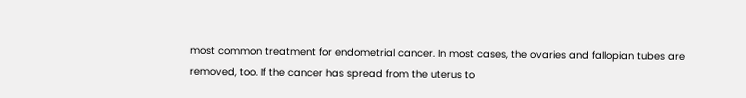most common treatment for endometrial cancer. In most cases, the ovaries and fallopian tubes are removed, too. If the cancer has spread from the uterus to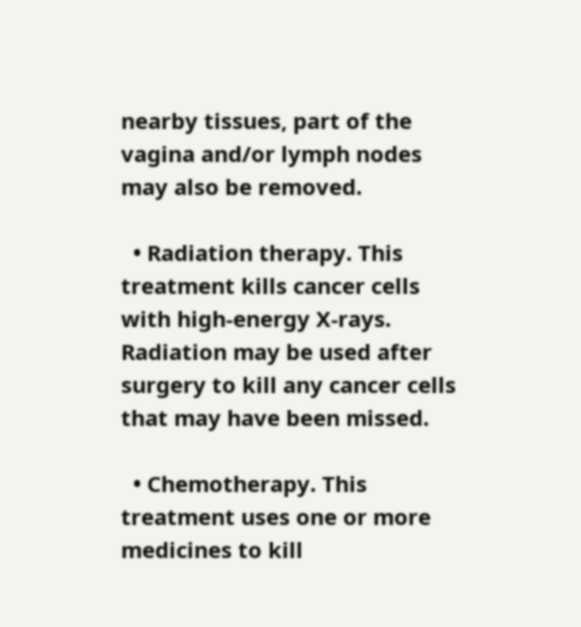nearby tissues, part of the vagina and/or lymph nodes may also be removed.

  • Radiation therapy. This treatment kills cancer cells with high-energy X-rays. Radiation may be used after surgery to kill any cancer cells that may have been missed.

  • Chemotherapy. This treatment uses one or more medicines to kill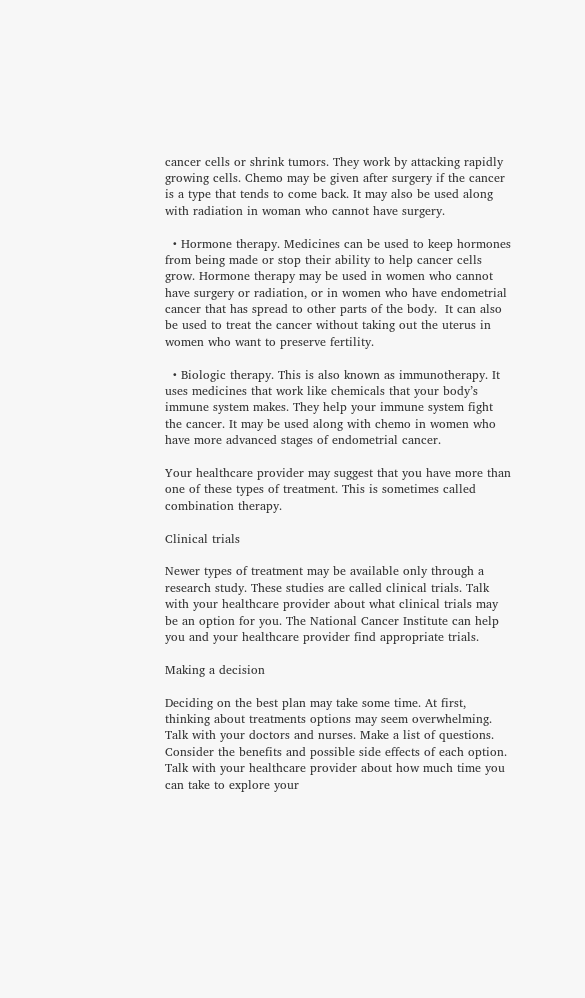cancer cells or shrink tumors. They work by attacking rapidly growing cells. Chemo may be given after surgery if the cancer is a type that tends to come back. It may also be used along with radiation in woman who cannot have surgery.

  • Hormone therapy. Medicines can be used to keep hormones from being made or stop their ability to help cancer cells grow. Hormone therapy may be used in women who cannot have surgery or radiation, or in women who have endometrial cancer that has spread to other parts of the body.  It can also be used to treat the cancer without taking out the uterus in women who want to preserve fertility.

  • Biologic therapy. This is also known as immunotherapy. It uses medicines that work like chemicals that your body’s immune system makes. They help your immune system fight the cancer. It may be used along with chemo in women who have more advanced stages of endometrial cancer.

Your healthcare provider may suggest that you have more than one of these types of treatment. This is sometimes called combination therapy.

Clinical trials

Newer types of treatment may be available only through a research study. These studies are called clinical trials. Talk with your healthcare provider about what clinical trials may be an option for you. The National Cancer Institute can help you and your healthcare provider find appropriate trials.

Making a decision

Deciding on the best plan may take some time. At first, thinking about treatments options may seem overwhelming. Talk with your doctors and nurses. Make a list of questions. Consider the benefits and possible side effects of each option. Talk with your healthcare provider about how much time you can take to explore your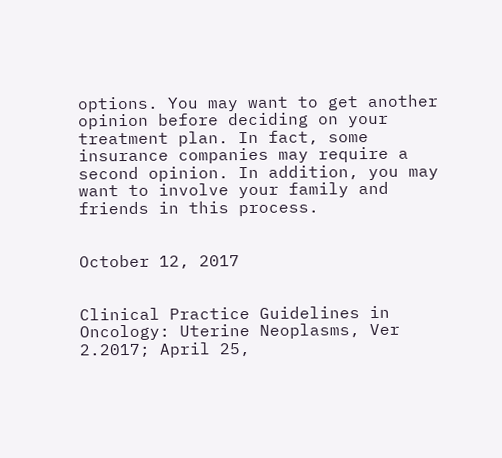options. You may want to get another opinion before deciding on your treatment plan. In fact, some insurance companies may require a second opinion. In addition, you may want to involve your family and friends in this process.


October 12, 2017


Clinical Practice Guidelines in Oncology: Uterine Neoplasms, Ver 2.2017; April 25,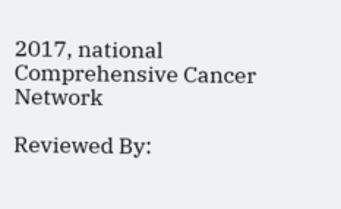2017, national Comprehensive Cancer Network

Reviewed By: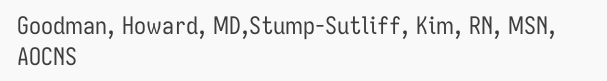Goodman, Howard, MD,Stump-Sutliff, Kim, RN, MSN, AOCNS